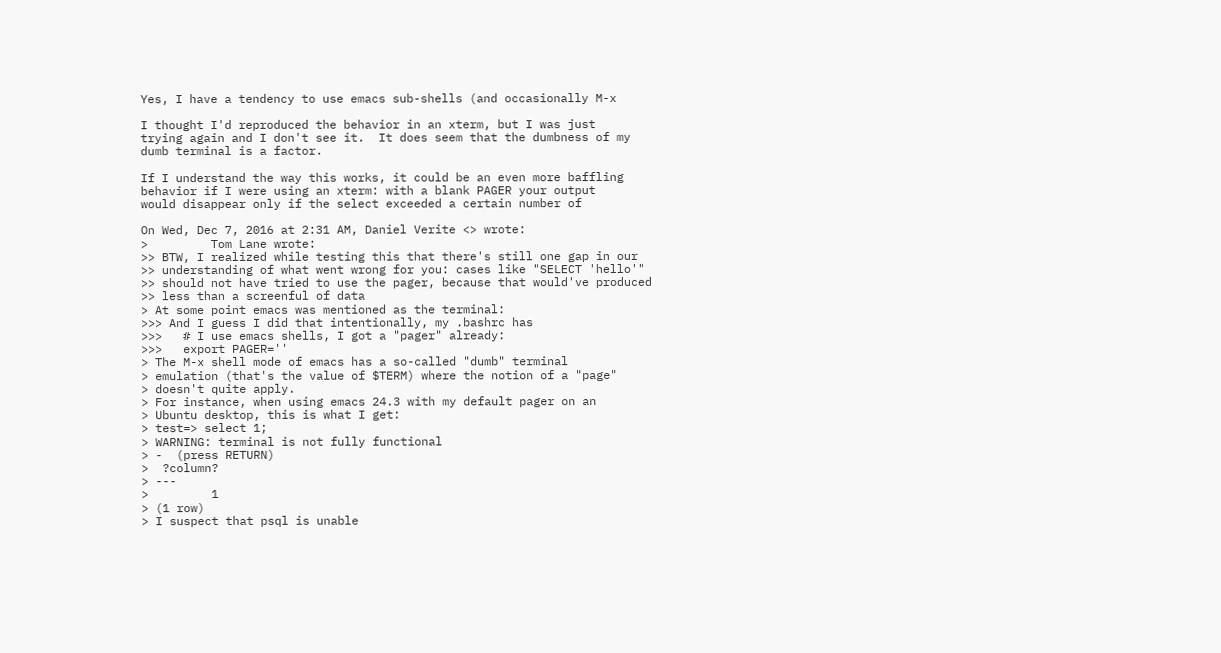Yes, I have a tendency to use emacs sub-shells (and occasionally M-x

I thought I'd reproduced the behavior in an xterm, but I was just
trying again and I don't see it.  It does seem that the dumbness of my
dumb terminal is a factor.

If I understand the way this works, it could be an even more baffling
behavior if I were using an xterm: with a blank PAGER your output
would disappear only if the select exceeded a certain number of

On Wed, Dec 7, 2016 at 2:31 AM, Daniel Verite <> wrote:
>         Tom Lane wrote:
>> BTW, I realized while testing this that there's still one gap in our
>> understanding of what went wrong for you: cases like "SELECT 'hello'"
>> should not have tried to use the pager, because that would've produced
>> less than a screenful of data
> At some point emacs was mentioned as the terminal:
>>> And I guess I did that intentionally, my .bashrc has
>>>   # I use emacs shells, I got a "pager" already:
>>>   export PAGER=''
> The M-x shell mode of emacs has a so-called "dumb" terminal
> emulation (that's the value of $TERM) where the notion of a "page"
> doesn't quite apply.
> For instance, when using emacs 24.3 with my default pager on an
> Ubuntu desktop, this is what I get:
> test=> select 1;
> WARNING: terminal is not fully functional
> -  (press RETURN)
>  ?column?
> ---
>         1
> (1 row)
> I suspect that psql is unable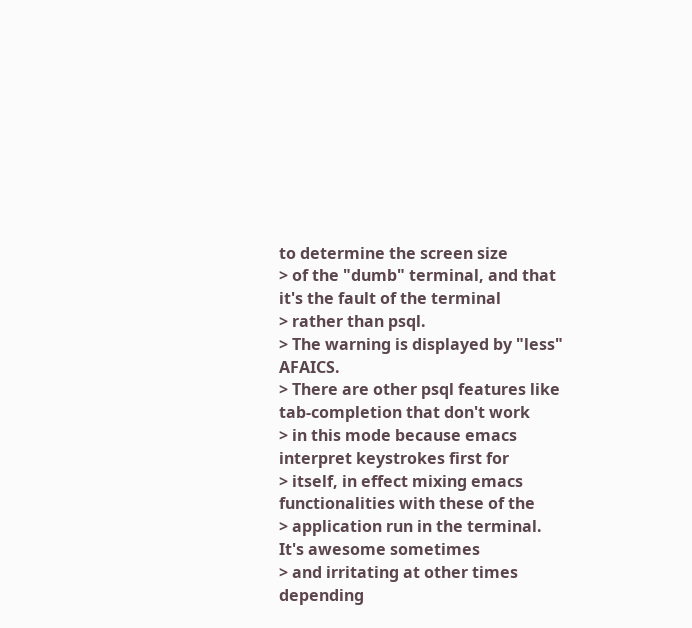to determine the screen size
> of the "dumb" terminal, and that it's the fault of the terminal
> rather than psql.
> The warning is displayed by "less" AFAICS.
> There are other psql features like tab-completion that don't work
> in this mode because emacs interpret keystrokes first for
> itself, in effect mixing emacs functionalities with these of the
> application run in the terminal. It's awesome sometimes
> and irritating at other times depending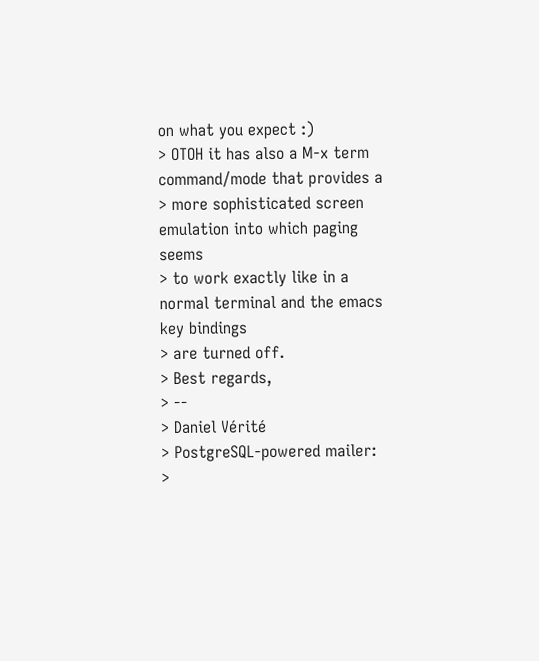on what you expect :)
> OTOH it has also a M-x term command/mode that provides a
> more sophisticated screen emulation into which paging seems
> to work exactly like in a normal terminal and the emacs key bindings
> are turned off.
> Best regards,
> --
> Daniel Vérité
> PostgreSQL-powered mailer:
>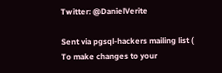Twitter: @DanielVerite

Sent via pgsql-hackers mailing list (
To make changes to your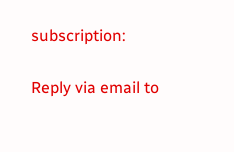subscription:

Reply via email to